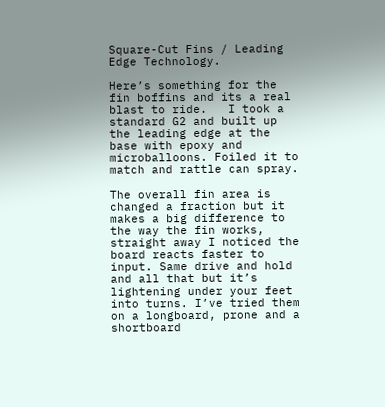Square-Cut Fins / Leading Edge Technology.

Here’s something for the fin boffins and its a real blast to ride.   I took a standard G2 and built up the leading edge at the base with epoxy and microballoons. Foiled it to match and rattle can spray.

The overall fin area is changed a fraction but it makes a big difference to the way the fin works, straight away I noticed the board reacts faster to input. Same drive and hold and all that but it’s lightening under your feet into turns. I’ve tried them on a longboard, prone and a shortboard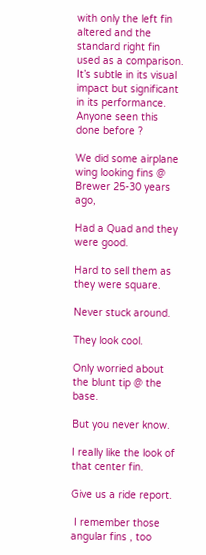with only the left fin altered and the standard right fin used as a comparison. It’s subtle in its visual impact but significant in its performance. Anyone seen this done before ?

We did some airplane wing looking fins @ Brewer 25-30 years ago,

Had a Quad and they were good.

Hard to sell them as they were square.

Never stuck around.

They look cool.

Only worried about the blunt tip @ the base.

But you never know.

I really like the look of that center fin.

Give us a ride report.

 I remember those angular fins , too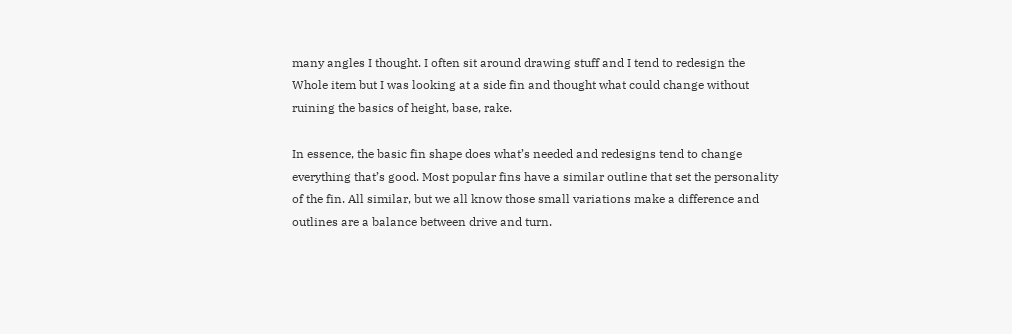many angles I thought. I often sit around drawing stuff and I tend to redesign the Whole item but I was looking at a side fin and thought what could change without ruining the basics of height, base, rake.

In essence, the basic fin shape does what’s needed and redesigns tend to change everything that’s good. Most popular fins have a similar outline that set the personality of the fin. All similar, but we all know those small variations make a difference and outlines are a balance between drive and turn.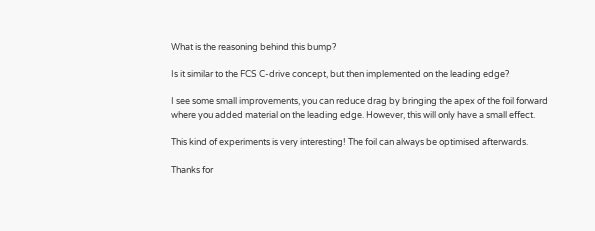What is the reasoning behind this bump?

Is it similar to the FCS C-drive concept, but then implemented on the leading edge?

I see some small improvements, you can reduce drag by bringing the apex of the foil forward where you added material on the leading edge. However, this will only have a small effect.

This kind of experiments is very interesting! The foil can always be optimised afterwards.

Thanks for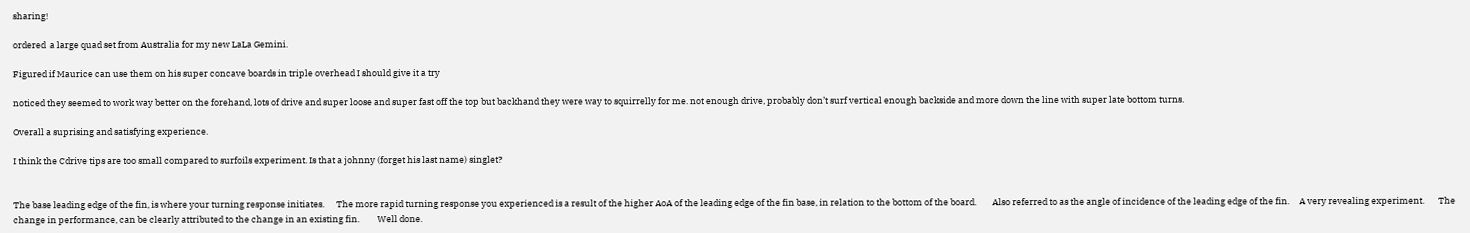sharing!

ordered  a large quad set from Australia for my new LaLa Gemini.

Figured if Maurice can use them on his super concave boards in triple overhead I should give it a try

noticed they seemed to work way better on the forehand, lots of drive and super loose and super fast off the top but backhand they were way to squirrelly for me. not enough drive, probably don’t surf vertical enough backside and more down the line with super late bottom turns.

Overall a suprising and satisfying experience.

I think the Cdrive tips are too small compared to surfoils experiment. Is that a johnny (forget his last name) singlet?


The base leading edge of the fin, is where your turning response initiates.      The more rapid turning response you experienced is a result of the higher AoA of the leading edge of the fin base, in relation to the bottom of the board.        Also referred to as the angle of incidence of the leading edge of the fin.     A very revealing experiment.       The change in performance, can be clearly attributed to the change in an existing fin.         Well done.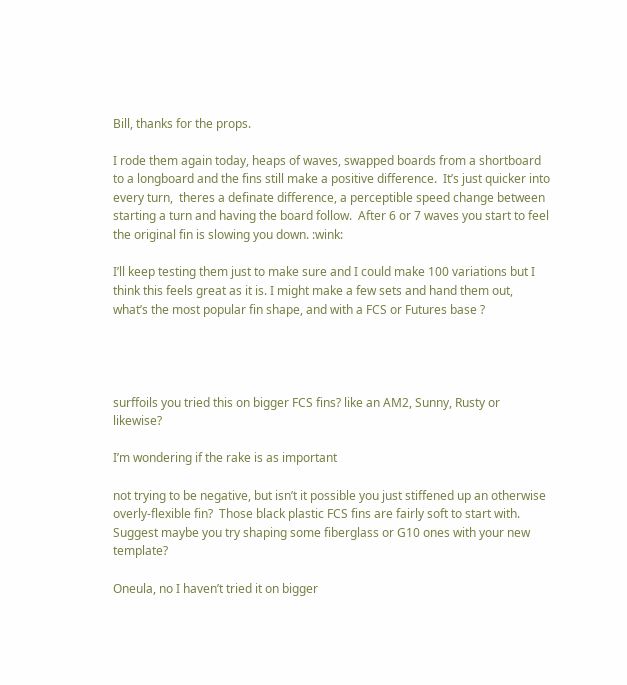Bill, thanks for the props.

I rode them again today, heaps of waves, swapped boards from a shortboard to a longboard and the fins still make a positive difference.  It’s just quicker into every turn,  theres a definate difference, a perceptible speed change between starting a turn and having the board follow.  After 6 or 7 waves you start to feel the original fin is slowing you down. :wink:

I’ll keep testing them just to make sure and I could make 100 variations but I think this feels great as it is. I might make a few sets and hand them out, what’s the most popular fin shape, and with a FCS or Futures base ?




surffoils you tried this on bigger FCS fins? like an AM2, Sunny, Rusty or likewise?

I’m wondering if the rake is as important

not trying to be negative, but isn’t it possible you just stiffened up an otherwise overly-flexible fin?  Those black plastic FCS fins are fairly soft to start with.  Suggest maybe you try shaping some fiberglass or G10 ones with your new template?

Oneula, no I haven’t tried it on bigger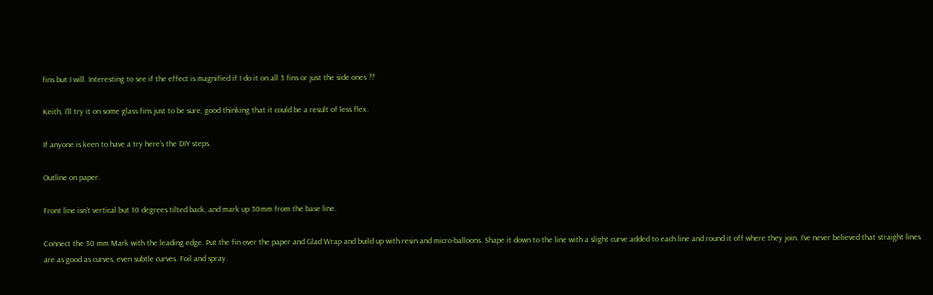fins but I will. Interesting to see if the effect is magnified if I do it on all 3 fins or just the side ones ??

Keith, I’ll try it on some glass fins just to be sure, good thinking that it could be a result of less flex.

If anyone is keen to have a try here’s the DIY steps.

Outline on paper.

Front line isn’t vertical but 10 degrees tilted back, and mark up 30mm from the base line.

Connect the 30 mm Mark with the leading edge. Put the fin over the paper and Glad Wrap and build up with resin and micro-balloons. Shape it down to the line with a slight curve added to each line and round it off where they join. I’ve never believed that straight lines are as good as curves, even subtle curves. Foil and spray.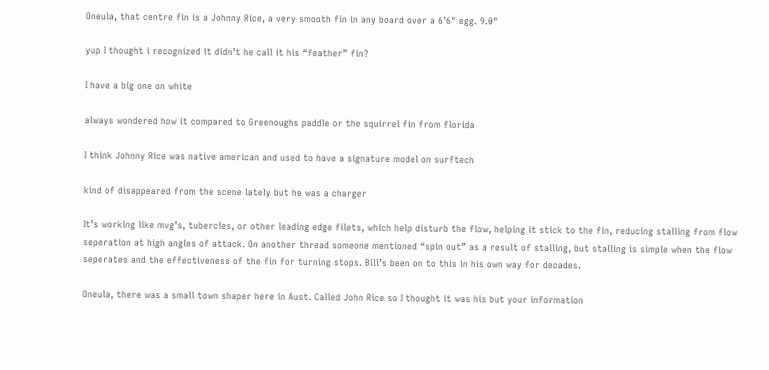Oneula, that centre fin is a Johnny Rice, a very smooth fin in any board over a 6’6" egg. 9.0"

yup I thought i recognized it didn’t he call it his “feather” fin?

I have a big one on white

always wondered how it compared to Greenoughs paddle or the squirrel fin from florida

I think Johnny Rice was native american and used to have a signature model on surftech

kind of disappeared from the scene lately but he was a charger

It’s working like mvg’s, tubercles, or other leading edge filets, which help disturb the flow, helping it stick to the fin, reducing stalling from flow seperation at high angles of attack. On another thread someone mentioned “spin out” as a result of stalling, but stalling is simple when the flow seperates and the effectiveness of the fin for turning stops. Bill’s been on to this in his own way for decades.

Oneula, there was a small town shaper here in Aust. Called John Rice so I thought it was his but your information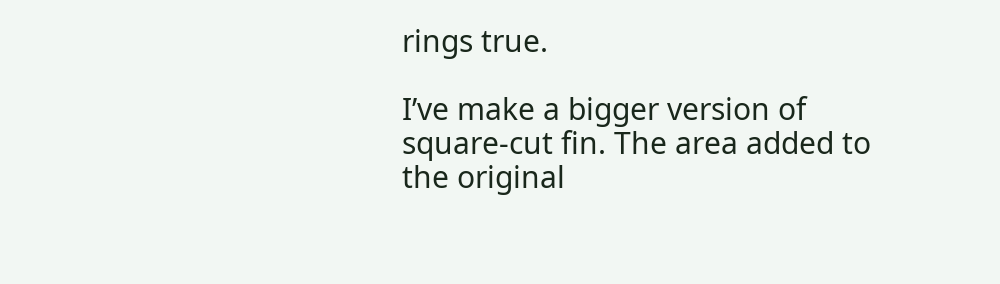rings true.

I’ve make a bigger version of square-cut fin. The area added to the original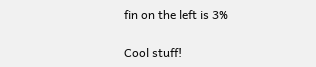fin on the left is 3%

Cool stuff!